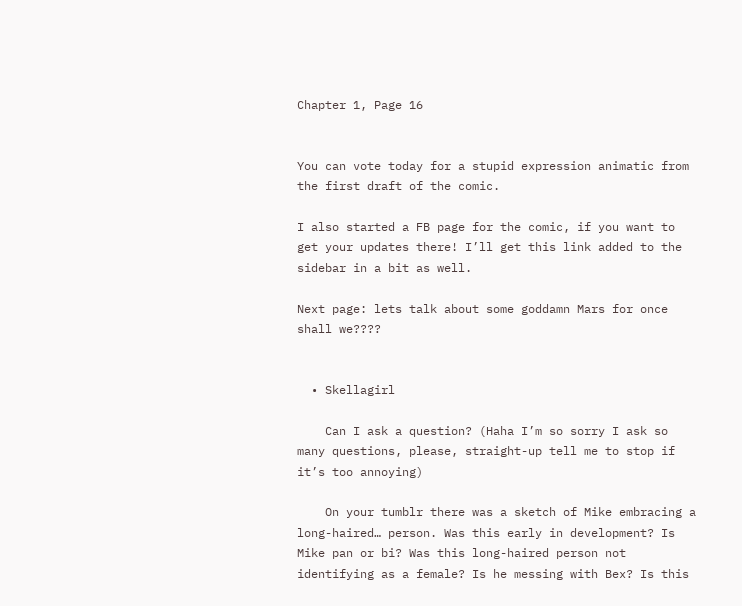Chapter 1, Page 16


You can vote today for a stupid expression animatic from the first draft of the comic.

I also started a FB page for the comic, if you want to get your updates there! I’ll get this link added to the sidebar in a bit as well.

Next page: lets talk about some goddamn Mars for once shall we????


  • Skellagirl

    Can I ask a question? (Haha I’m so sorry I ask so many questions, please, straight-up tell me to stop if it’s too annoying)

    On your tumblr there was a sketch of Mike embracing a long-haired… person. Was this early in development? Is Mike pan or bi? Was this long-haired person not identifying as a female? Is he messing with Bex? Is this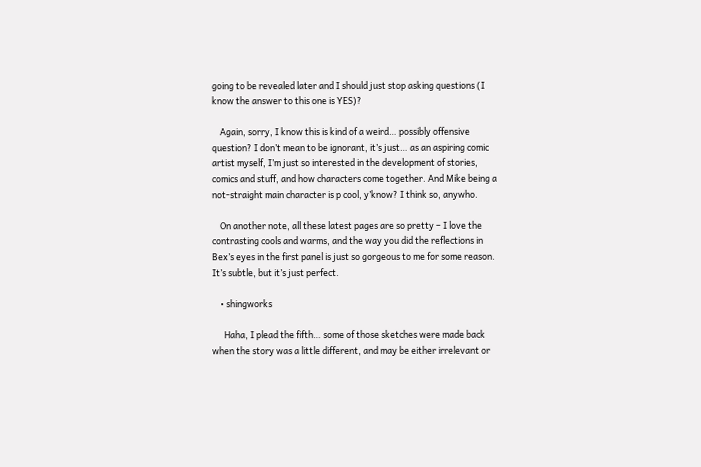going to be revealed later and I should just stop asking questions (I know the answer to this one is YES)?

    Again, sorry, I know this is kind of a weird… possibly offensive question? I don’t mean to be ignorant, it’s just… as an aspiring comic artist myself, I’m just so interested in the development of stories, comics and stuff, and how characters come together. And Mike being a not-straight main character is p cool, y’know? I think so, anywho.

    On another note, all these latest pages are so pretty – I love the contrasting cools and warms, and the way you did the reflections in Bex’s eyes in the first panel is just so gorgeous to me for some reason. It’s subtle, but it’s just perfect.

    • shingworks

      Haha, I plead the fifth… some of those sketches were made back when the story was a little different, and may be either irrelevant or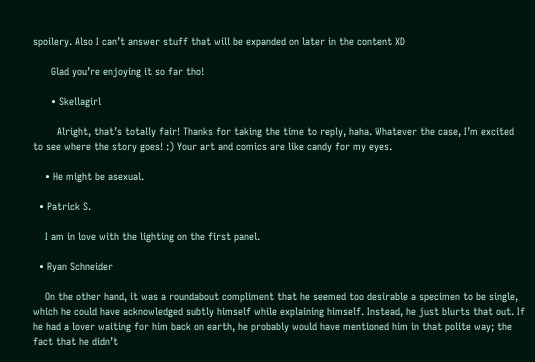spoilery. Also I can’t answer stuff that will be expanded on later in the content XD

      Glad you’re enjoying it so far tho!

      • Skellagirl

        Alright, that’s totally fair! Thanks for taking the time to reply, haha. Whatever the case, I’m excited to see where the story goes! :) Your art and comics are like candy for my eyes.

    • He might be asexual.

  • Patrick S.

    I am in love with the lighting on the first panel.

  • Ryan Schneider

    On the other hand, it was a roundabout compliment that he seemed too desirable a specimen to be single, which he could have acknowledged subtly himself while explaining himself. Instead, he just blurts that out. If he had a lover waiting for him back on earth, he probably would have mentioned him in that polite way; the fact that he didn’t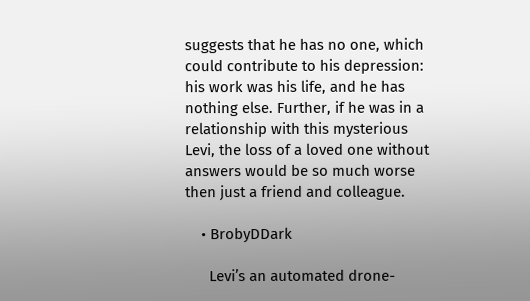suggests that he has no one, which could contribute to his depression: his work was his life, and he has nothing else. Further, if he was in a relationship with this mysterious Levi, the loss of a loved one without answers would be so much worse then just a friend and colleague.

    • BrobyDDark

      Levi’s an automated drone-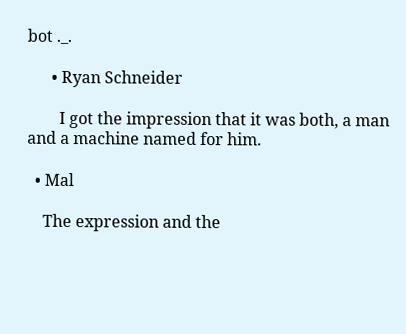bot ._.

      • Ryan Schneider

        I got the impression that it was both, a man and a machine named for him.

  • Mal

    The expression and the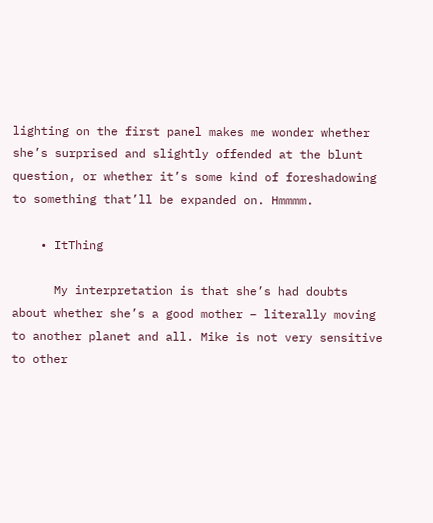lighting on the first panel makes me wonder whether she’s surprised and slightly offended at the blunt question, or whether it’s some kind of foreshadowing to something that’ll be expanded on. Hmmmm.

    • ItThing

      My interpretation is that she’s had doubts about whether she’s a good mother – literally moving to another planet and all. Mike is not very sensitive to other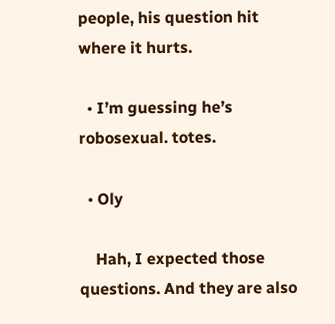people, his question hit where it hurts.

  • I’m guessing he’s robosexual. totes.

  • Oly

    Hah, I expected those questions. And they are also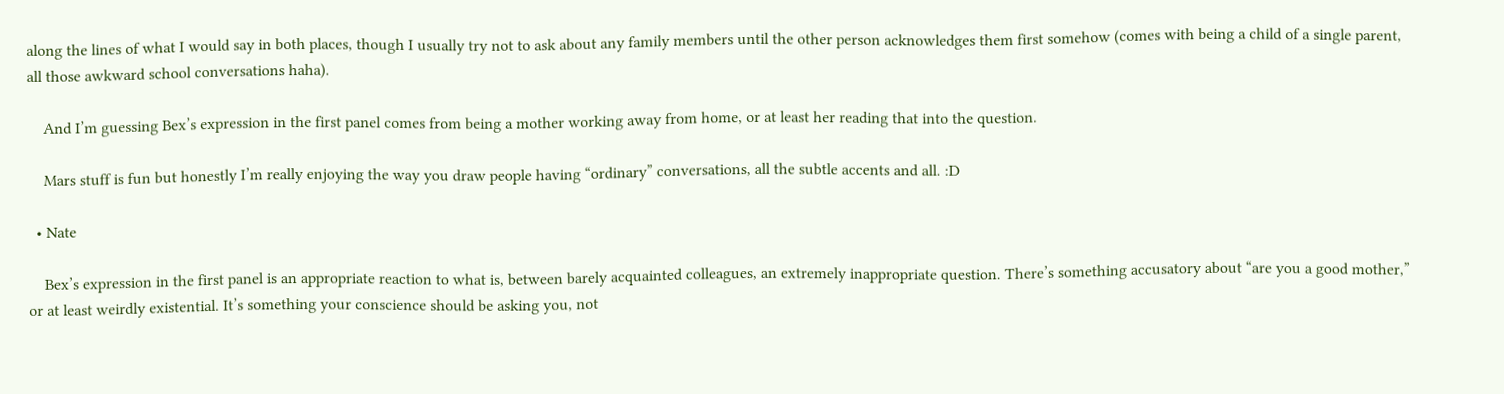along the lines of what I would say in both places, though I usually try not to ask about any family members until the other person acknowledges them first somehow (comes with being a child of a single parent, all those awkward school conversations haha).

    And I’m guessing Bex’s expression in the first panel comes from being a mother working away from home, or at least her reading that into the question.

    Mars stuff is fun but honestly I’m really enjoying the way you draw people having “ordinary” conversations, all the subtle accents and all. :D

  • Nate

    Bex’s expression in the first panel is an appropriate reaction to what is, between barely acquainted colleagues, an extremely inappropriate question. There’s something accusatory about “are you a good mother,” or at least weirdly existential. It’s something your conscience should be asking you, not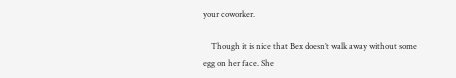your coworker.

    Though it is nice that Bex doesn’t walk away without some egg on her face. She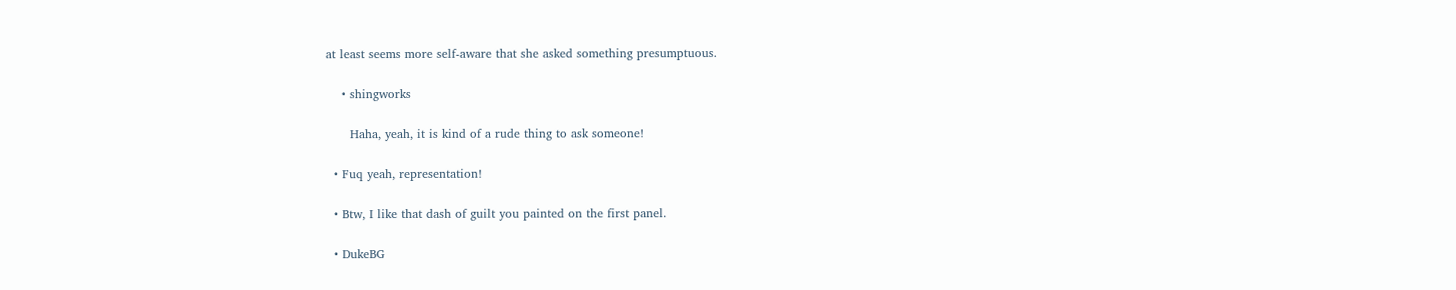at least seems more self-aware that she asked something presumptuous.

    • shingworks

      Haha, yeah, it is kind of a rude thing to ask someone!

  • Fuq yeah, representation!

  • Btw, I like that dash of guilt you painted on the first panel.

  • DukeBG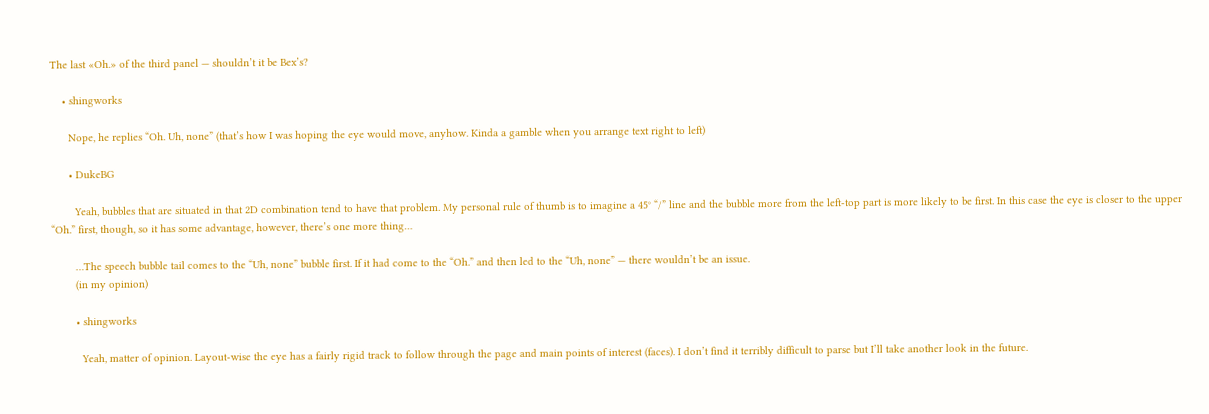The last «Oh.» of the third panel — shouldn’t it be Bex’s?

    • shingworks

      Nope, he replies “Oh. Uh, none” (that’s how I was hoping the eye would move, anyhow. Kinda a gamble when you arrange text right to left)

      • DukeBG

        Yeah, bubbles that are situated in that 2D combination tend to have that problem. My personal rule of thumb is to imagine a 45° “/” line and the bubble more from the left-top part is more likely to be first. In this case the eye is closer to the upper “Oh.” first, though, so it has some advantage, however, there’s one more thing…

        …The speech bubble tail comes to the “Uh, none” bubble first. If it had come to the “Oh.” and then led to the “Uh, none” — there wouldn’t be an issue.
        (in my opinion)

        • shingworks

          Yeah, matter of opinion. Layout-wise the eye has a fairly rigid track to follow through the page and main points of interest (faces). I don’t find it terribly difficult to parse but I’ll take another look in the future.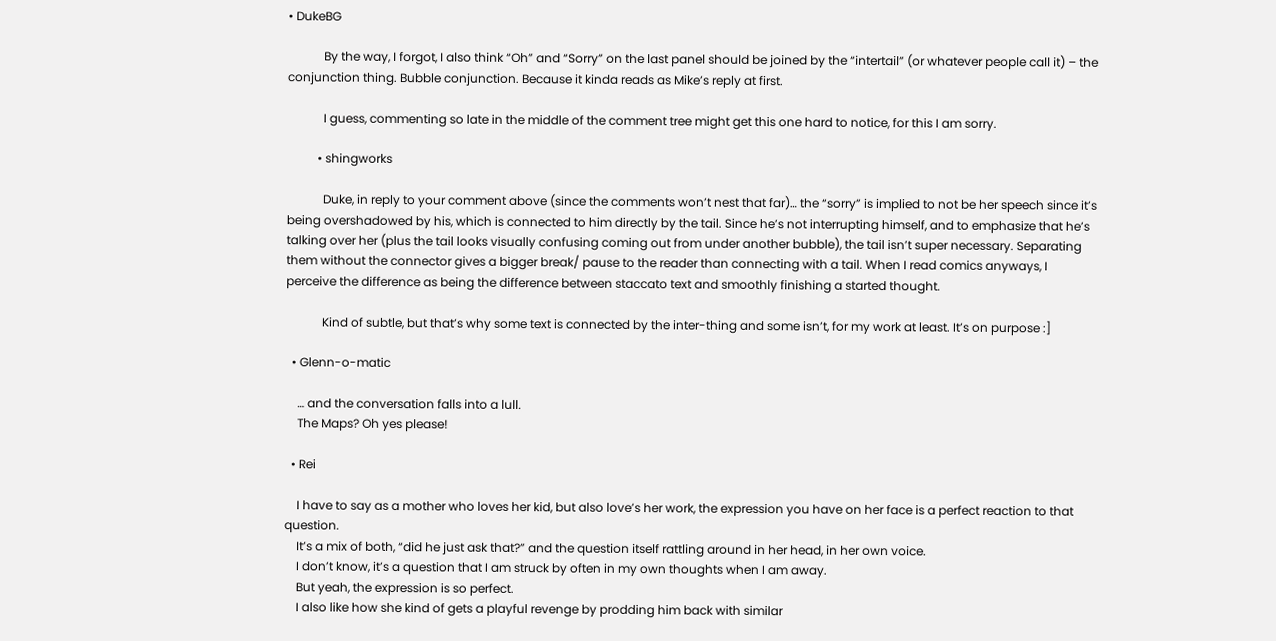• DukeBG

            By the way, I forgot, I also think “Oh” and “Sorry” on the last panel should be joined by the “intertail” (or whatever people call it) – the conjunction thing. Bubble conjunction. Because it kinda reads as Mike’s reply at first.

            I guess, commenting so late in the middle of the comment tree might get this one hard to notice, for this I am sorry.

          • shingworks

            Duke, in reply to your comment above (since the comments won’t nest that far)… the “sorry” is implied to not be her speech since it’s being overshadowed by his, which is connected to him directly by the tail. Since he’s not interrupting himself, and to emphasize that he’s talking over her (plus the tail looks visually confusing coming out from under another bubble), the tail isn’t super necessary. Separating them without the connector gives a bigger break/ pause to the reader than connecting with a tail. When I read comics anyways, I perceive the difference as being the difference between staccato text and smoothly finishing a started thought.

            Kind of subtle, but that’s why some text is connected by the inter-thing and some isn’t, for my work at least. It’s on purpose :]

  • Glenn-o-matic

    … and the conversation falls into a lull.
    The Maps? Oh yes please!

  • Rei

    I have to say as a mother who loves her kid, but also love’s her work, the expression you have on her face is a perfect reaction to that question.
    It’s a mix of both, “did he just ask that?” and the question itself rattling around in her head, in her own voice.
    I don’t know, it’s a question that I am struck by often in my own thoughts when I am away.
    But yeah, the expression is so perfect.
    I also like how she kind of gets a playful revenge by prodding him back with similar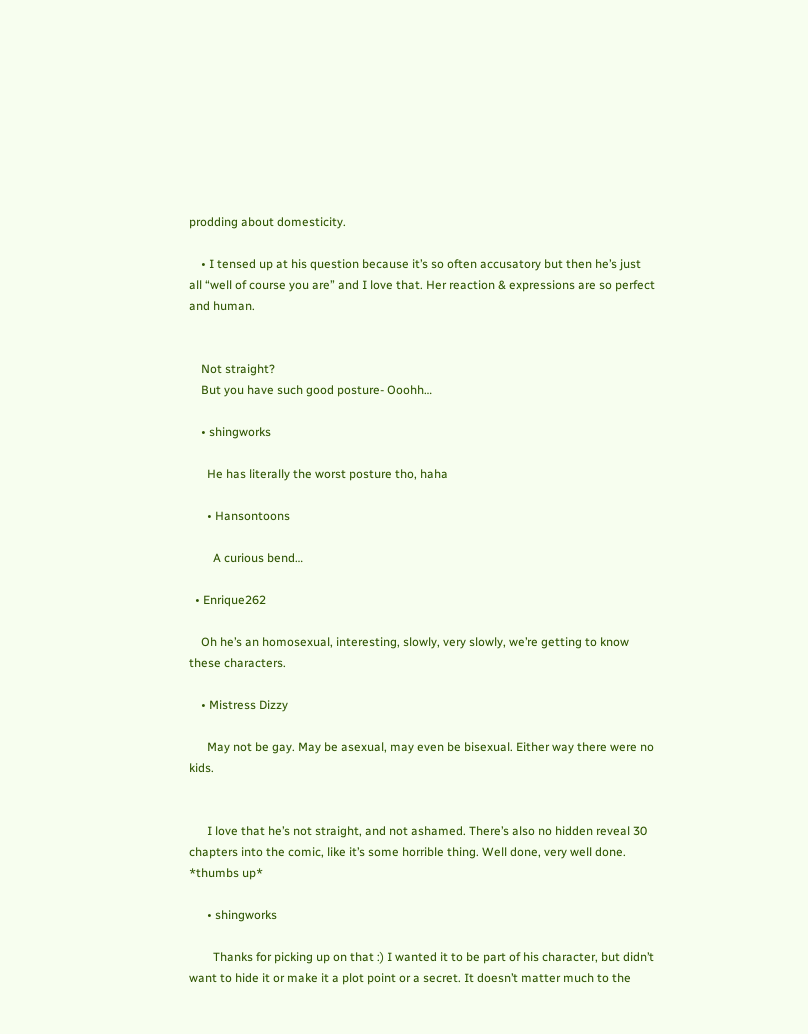prodding about domesticity.

    • I tensed up at his question because it’s so often accusatory but then he’s just all “well of course you are” and I love that. Her reaction & expressions are so perfect and human.


    Not straight?
    But you have such good posture- Ooohh…

    • shingworks

      He has literally the worst posture tho, haha

      • Hansontoons

        A curious bend…

  • Enrique262

    Oh he’s an homosexual, interesting, slowly, very slowly, we’re getting to know these characters.

    • Mistress Dizzy

      May not be gay. May be asexual, may even be bisexual. Either way there were no kids.


      I love that he’s not straight, and not ashamed. There’s also no hidden reveal 30 chapters into the comic, like it’s some horrible thing. Well done, very well done. *thumbs up*

      • shingworks

        Thanks for picking up on that :) I wanted it to be part of his character, but didn’t want to hide it or make it a plot point or a secret. It doesn’t matter much to the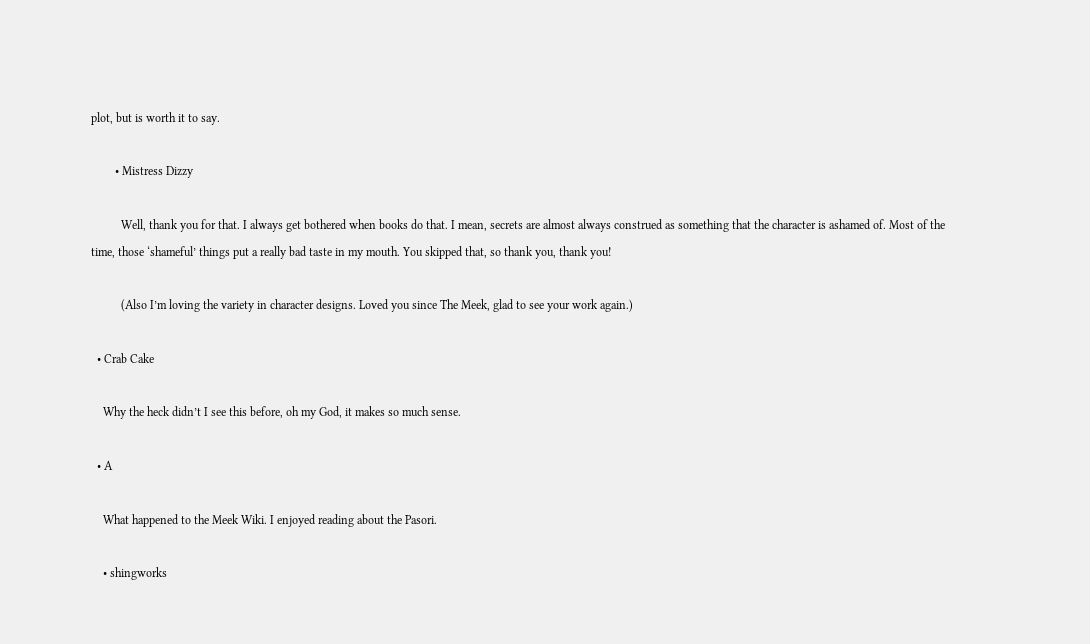plot, but is worth it to say.

        • Mistress Dizzy

          Well, thank you for that. I always get bothered when books do that. I mean, secrets are almost always construed as something that the character is ashamed of. Most of the time, those ‘shameful’ things put a really bad taste in my mouth. You skipped that, so thank you, thank you!

          (Also I’m loving the variety in character designs. Loved you since The Meek, glad to see your work again.)

  • Crab Cake

    Why the heck didn’t I see this before, oh my God, it makes so much sense.

  • A

    What happened to the Meek Wiki. I enjoyed reading about the Pasori.

    • shingworks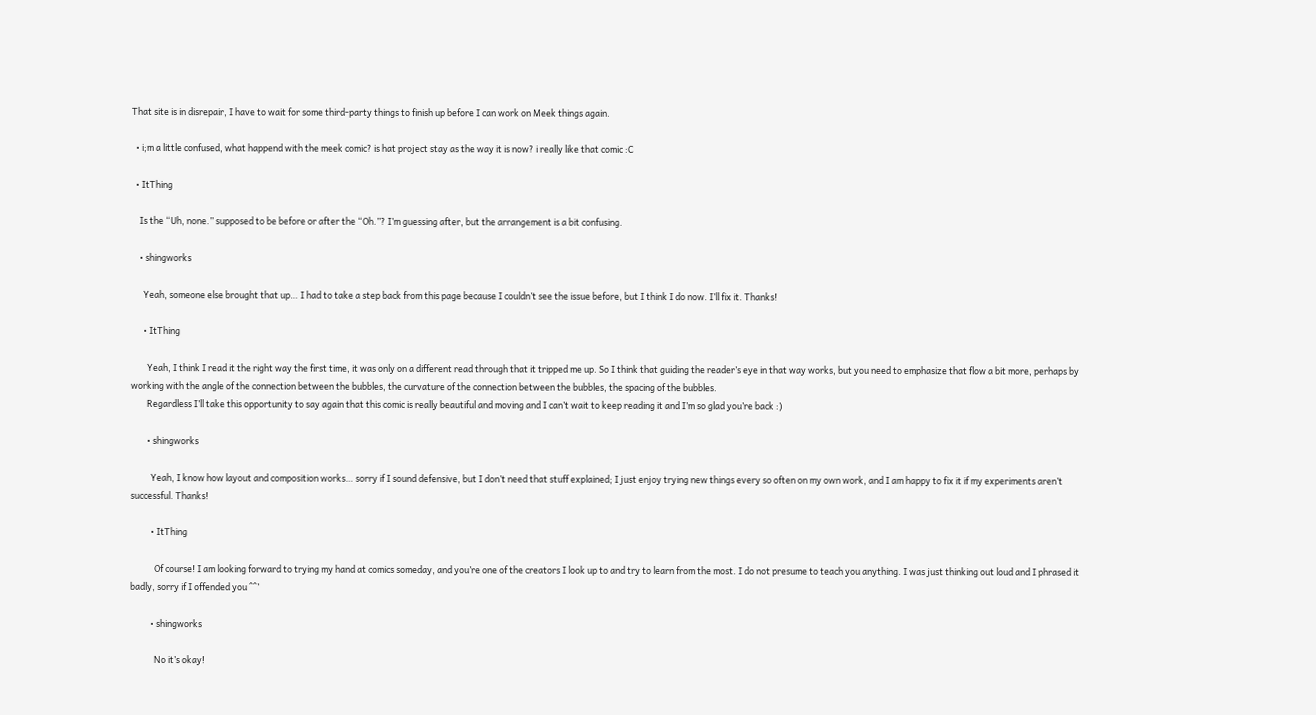That site is in disrepair, I have to wait for some third-party things to finish up before I can work on Meek things again.

  • i;m a little confused, what happend with the meek comic? is hat project stay as the way it is now? i really like that comic :C

  • ItThing

    Is the “Uh, none.” supposed to be before or after the “Oh.”? I’m guessing after, but the arrangement is a bit confusing.

    • shingworks

      Yeah, someone else brought that up… I had to take a step back from this page because I couldn’t see the issue before, but I think I do now. I’ll fix it. Thanks!

      • ItThing

        Yeah, I think I read it the right way the first time, it was only on a different read through that it tripped me up. So I think that guiding the reader’s eye in that way works, but you need to emphasize that flow a bit more, perhaps by working with the angle of the connection between the bubbles, the curvature of the connection between the bubbles, the spacing of the bubbles.
        Regardless I’ll take this opportunity to say again that this comic is really beautiful and moving and I can’t wait to keep reading it and I’m so glad you’re back :)

        • shingworks

          Yeah, I know how layout and composition works… sorry if I sound defensive, but I don’t need that stuff explained; I just enjoy trying new things every so often on my own work, and I am happy to fix it if my experiments aren’t successful. Thanks!

          • ItThing

            Of course! I am looking forward to trying my hand at comics someday, and you’re one of the creators I look up to and try to learn from the most. I do not presume to teach you anything. I was just thinking out loud and I phrased it badly, sorry if I offended you ^^’

          • shingworks

            No it’s okay!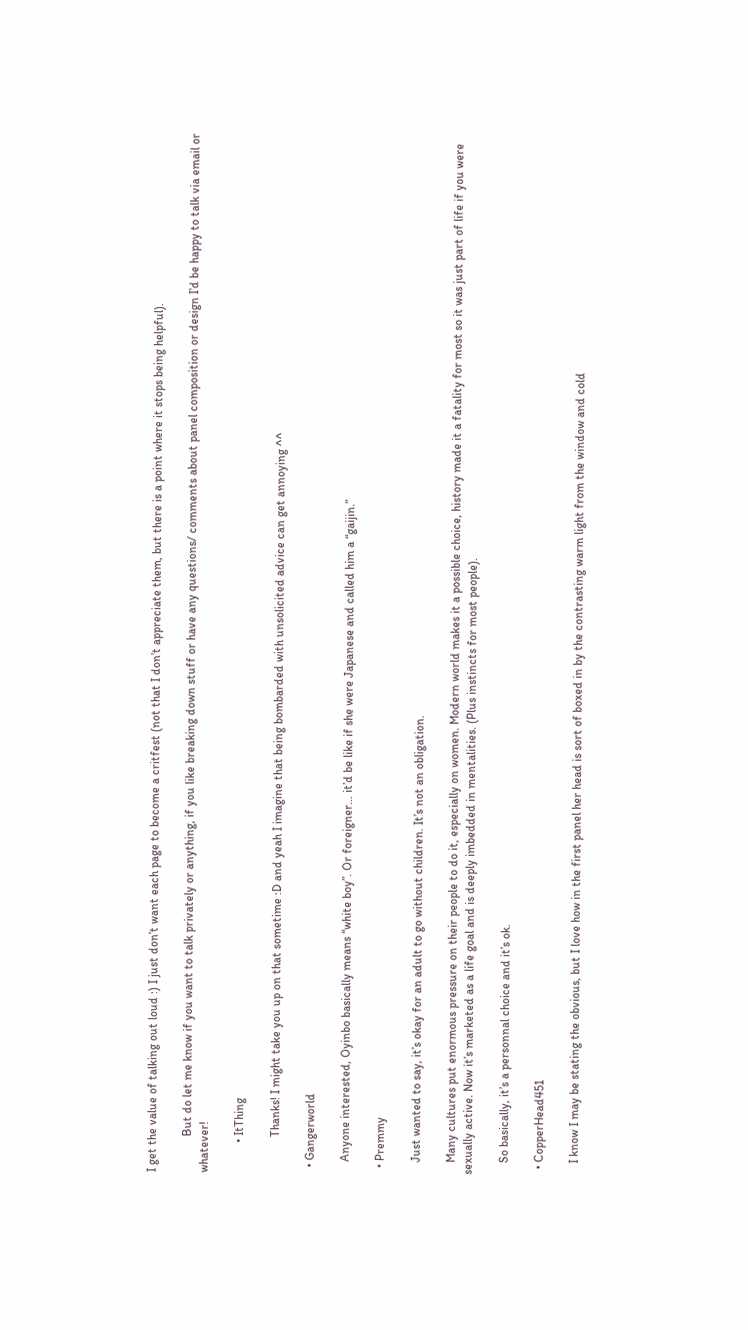I get the value of talking out loud :) I just don’t want each page to become a critfest (not that I don’t appreciate them, but there is a point where it stops being helpful).

            But do let me know if you want to talk privately or anything, if you like breaking down stuff or have any questions/ comments about panel composition or design I’d be happy to talk via email or whatever!

          • ItThing

            Thanks! I might take you up on that sometime :D and yeah I imagine that being bombarded with unsolicited advice can get annoying ^^

  • Gangerworld

    Anyone interested, Oyinbo basically means “white boy”. Or foreigner… it’d be like if she were Japanese and called him a “gaijin.”

  • Premmy

    Just wanted to say, it’s okay for an adult to go without children. It’s not an obligation.

    Many cultures put enormous pressure on their people to do it, especially on women. Modern world makes it a possible choice, history made it a fatality for most so it was just part of life if you were sexually active. Now it’s marketed as a life goal and is deeply imbedded in mentalities. (Plus instincts for most people).

    So basically, it’s a personnal choice and it’s ok.

  • CopperHead451

    I know I may be stating the obvious, but I love how in the first panel her head is sort of boxed in by the contrasting warm light from the window and cold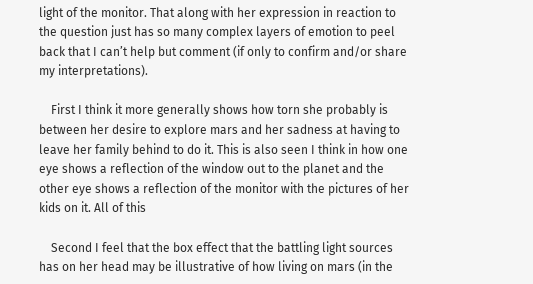light of the monitor. That along with her expression in reaction to the question just has so many complex layers of emotion to peel back that I can’t help but comment (if only to confirm and/or share my interpretations).

    First I think it more generally shows how torn she probably is between her desire to explore mars and her sadness at having to leave her family behind to do it. This is also seen I think in how one eye shows a reflection of the window out to the planet and the other eye shows a reflection of the monitor with the pictures of her kids on it. All of this

    Second I feel that the box effect that the battling light sources has on her head may be illustrative of how living on mars (in the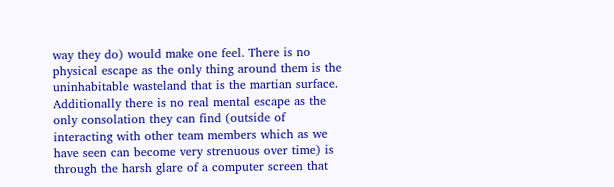way they do) would make one feel. There is no physical escape as the only thing around them is the uninhabitable wasteland that is the martian surface. Additionally there is no real mental escape as the only consolation they can find (outside of interacting with other team members which as we have seen can become very strenuous over time) is through the harsh glare of a computer screen that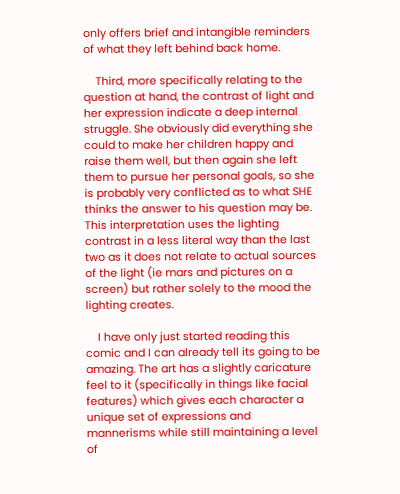only offers brief and intangible reminders of what they left behind back home.

    Third, more specifically relating to the question at hand, the contrast of light and her expression indicate a deep internal struggle. She obviously did everything she could to make her children happy and raise them well, but then again she left them to pursue her personal goals, so she is probably very conflicted as to what SHE thinks the answer to his question may be. This interpretation uses the lighting contrast in a less literal way than the last two as it does not relate to actual sources of the light (ie mars and pictures on a screen) but rather solely to the mood the lighting creates.

    I have only just started reading this comic and I can already tell its going to be amazing. The art has a slightly caricature feel to it (specifically in things like facial features) which gives each character a unique set of expressions and mannerisms while still maintaining a level of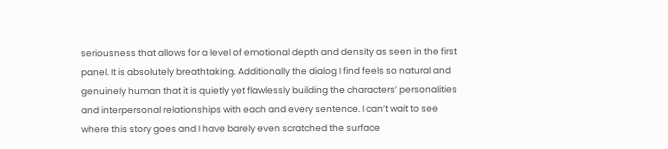seriousness that allows for a level of emotional depth and density as seen in the first panel. It is absolutely breathtaking. Additionally the dialog I find feels so natural and genuinely human that it is quietly yet flawlessly building the characters’ personalities and interpersonal relationships with each and every sentence. I can’t wait to see where this story goes and I have barely even scratched the surface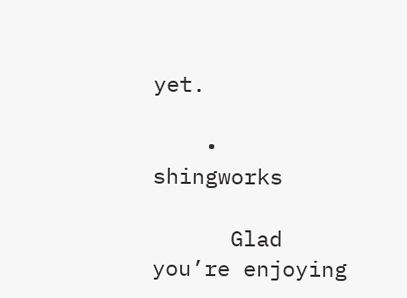yet.

    • shingworks

      Glad you’re enjoying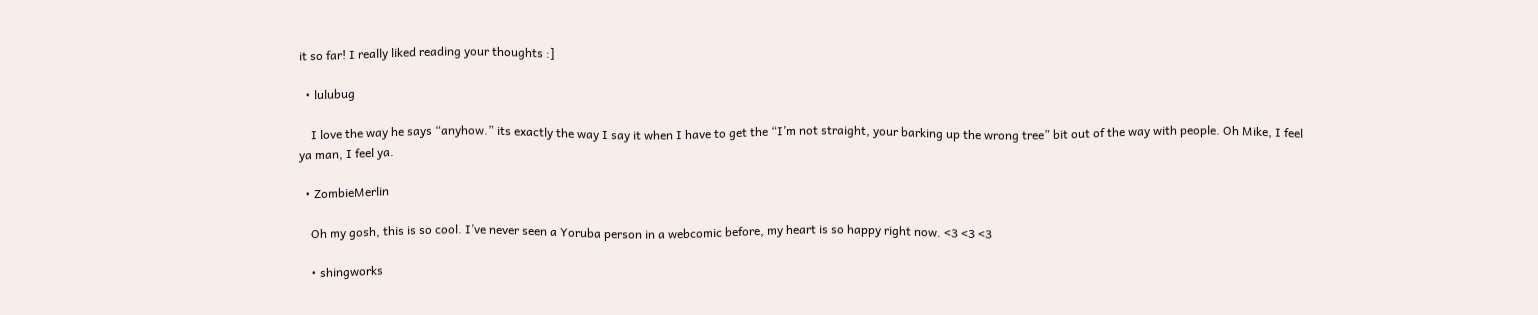it so far! I really liked reading your thoughts :]

  • lulubug

    I love the way he says “anyhow.” its exactly the way I say it when I have to get the “I’m not straight, your barking up the wrong tree” bit out of the way with people. Oh Mike, I feel ya man, I feel ya.

  • ZombieMerlin

    Oh my gosh, this is so cool. I’ve never seen a Yoruba person in a webcomic before, my heart is so happy right now. <3 <3 <3

    • shingworks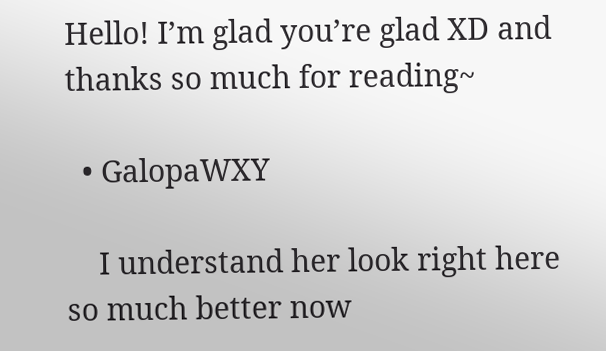Hello! I’m glad you’re glad XD and thanks so much for reading~

  • GalopaWXY

    I understand her look right here so much better now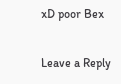xD poor Bex

Leave a Reply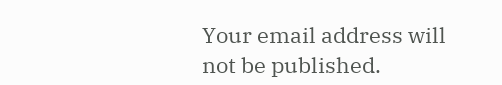Your email address will not be published.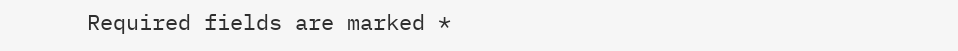Required fields are marked *